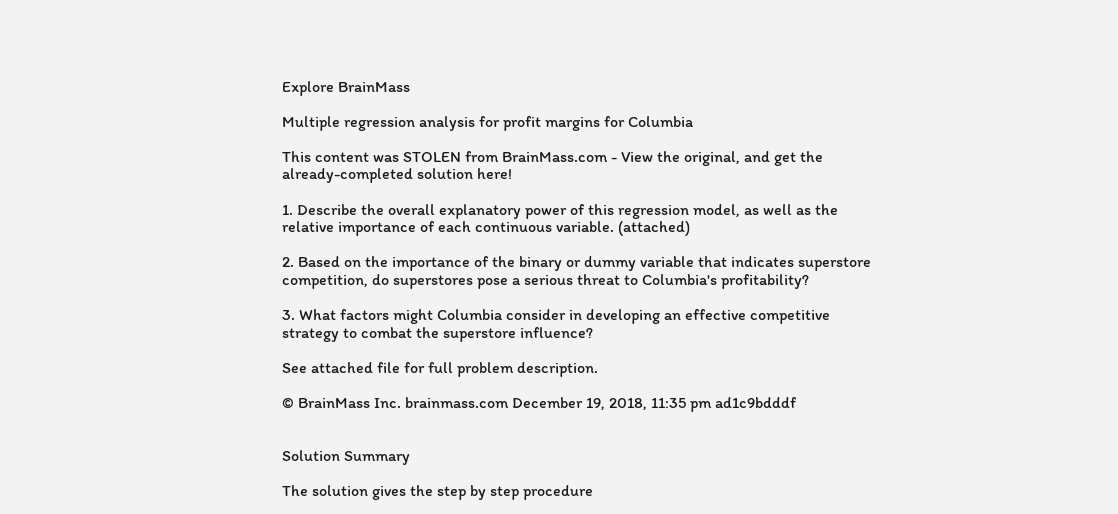Explore BrainMass

Multiple regression analysis for profit margins for Columbia

This content was STOLEN from BrainMass.com - View the original, and get the already-completed solution here!

1. Describe the overall explanatory power of this regression model, as well as the relative importance of each continuous variable. (attached)

2. Based on the importance of the binary or dummy variable that indicates superstore competition, do superstores pose a serious threat to Columbia's profitability?

3. What factors might Columbia consider in developing an effective competitive strategy to combat the superstore influence?

See attached file for full problem description.

© BrainMass Inc. brainmass.com December 19, 2018, 11:35 pm ad1c9bdddf


Solution Summary

The solution gives the step by step procedure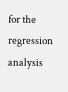for the regression analysis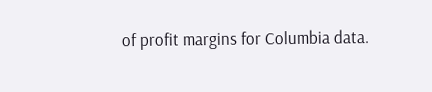of profit margins for Columbia data.